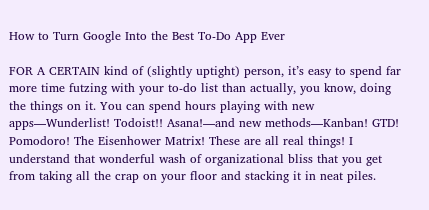How to Turn Google Into the Best To-Do App Ever

FOR A CERTAIN kind of (slightly uptight) person, it’s easy to spend far more time futzing with your to-do list than actually, you know, doing the things on it. You can spend hours playing with new apps—Wunderlist! Todoist!! Asana!—and new methods—Kanban! GTD! Pomodoro! The Eisenhower Matrix! These are all real things! I understand that wonderful wash of organizational bliss that you get from taking all the crap on your floor and stacking it in neat piles.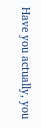Have you actually, you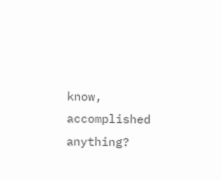know, accomplished anything?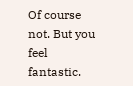Of course not. But you feel fantastic.